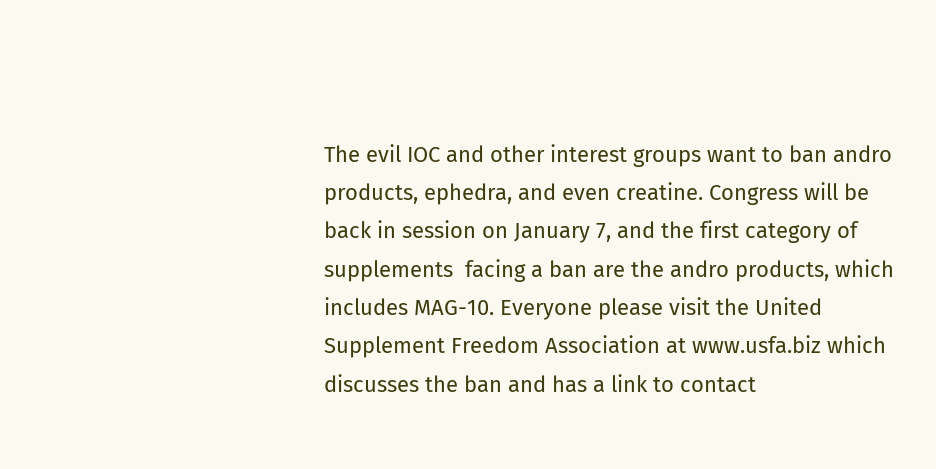The evil IOC and other interest groups want to ban andro products, ephedra, and even creatine. Congress will be back in session on January 7, and the first category of supplements  facing a ban are the andro products, which includes MAG-10. Everyone please visit the United Supplement Freedom Association at www.usfa.biz which discusses the ban and has a link to contact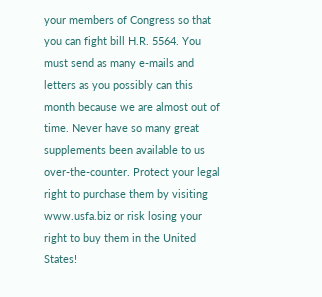your members of Congress so that you can fight bill H.R. 5564. You must send as many e-mails and letters as you possibly can this month because we are almost out of time. Never have so many great supplements been available to us over-the-counter. Protect your legal right to purchase them by visiting www.usfa.biz or risk losing your right to buy them in the United States!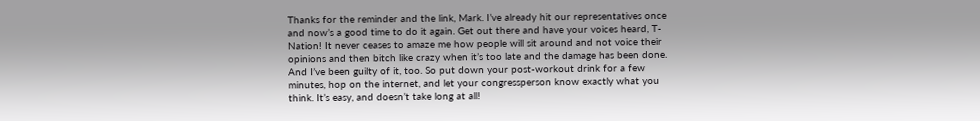Thanks for the reminder and the link, Mark. I’ve already hit our representatives once and now’s a good time to do it again. Get out there and have your voices heard, T-Nation! It never ceases to amaze me how people will sit around and not voice their opinions and then bitch like crazy when it’s too late and the damage has been done. And I’ve been guilty of it, too. So put down your post-workout drink for a few minutes, hop on the internet, and let your congressperson know exactly what you think. It’s easy, and doesn’t take long at all!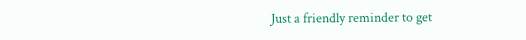Just a friendly reminder to get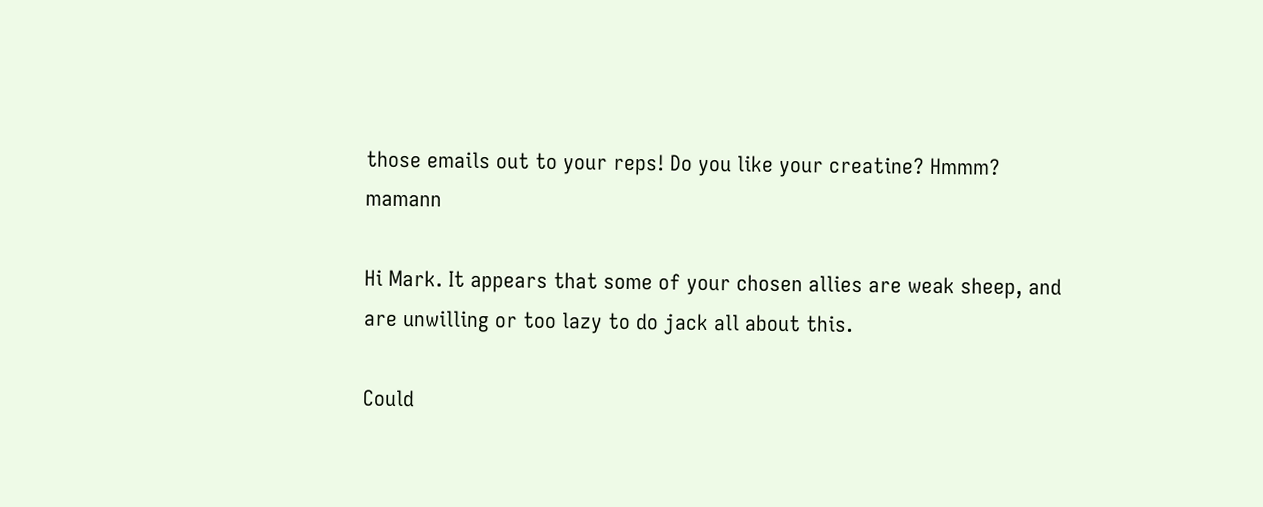those emails out to your reps! Do you like your creatine? Hmmm? mamann

Hi Mark. It appears that some of your chosen allies are weak sheep, and are unwilling or too lazy to do jack all about this.

Could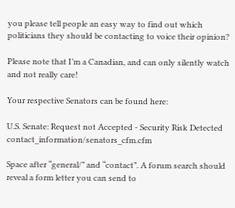you please tell people an easy way to find out which politicians they should be contacting to voice their opinion?

Please note that I’m a Canadian, and can only silently watch and not really care!

Your respective Senators can be found here:

U.S. Senate: Request not Accepted - Security Risk Detected contact_information/senators_cfm.cfm

Space after “general/” and “contact”. A forum search should reveal a form letter you can send to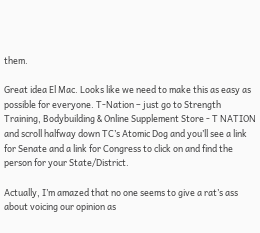them.

Great idea El Mac. Looks like we need to make this as easy as possible for everyone. T-Nation – just go to Strength Training, Bodybuilding & Online Supplement Store - T NATION and scroll halfway down TC’s Atomic Dog and you’ll see a link for Senate and a link for Congress to click on and find the person for your State/District.

Actually, I’m amazed that no one seems to give a rat’s ass about voicing our opinion as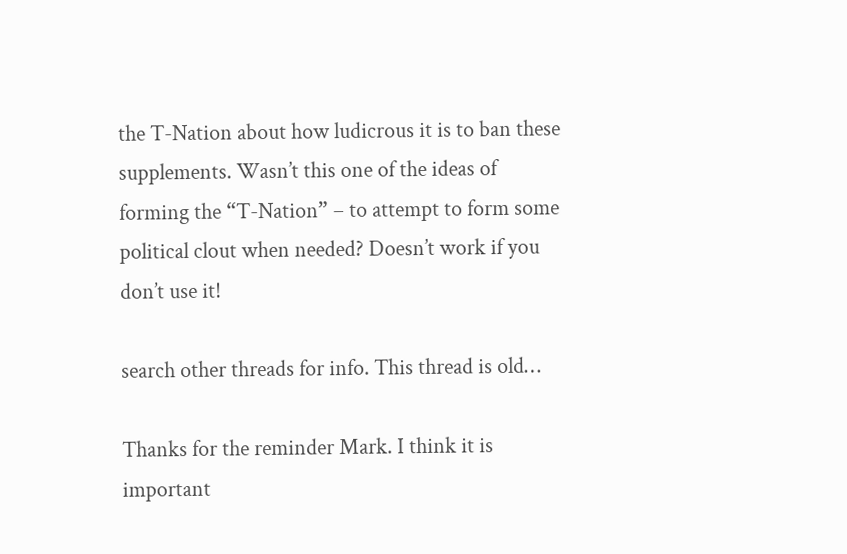the T-Nation about how ludicrous it is to ban these supplements. Wasn’t this one of the ideas of forming the “T-Nation” – to attempt to form some political clout when needed? Doesn’t work if you don’t use it!

search other threads for info. This thread is old…

Thanks for the reminder Mark. I think it is important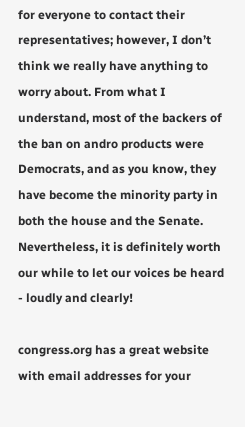for everyone to contact their representatives; however, I don’t think we really have anything to worry about. From what I understand, most of the backers of the ban on andro products were Democrats, and as you know, they have become the minority party in both the house and the Senate. Nevertheless, it is definitely worth our while to let our voices be heard - loudly and clearly!

congress.org has a great website with email addresses for your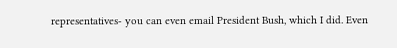representatives- you can even email President Bush, which I did. Even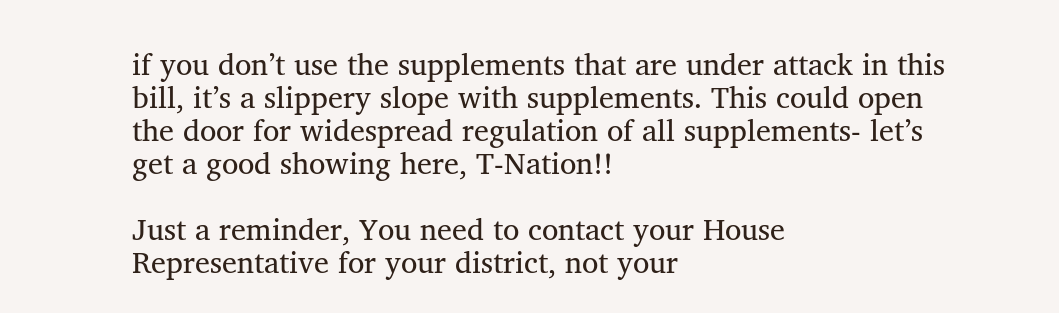if you don’t use the supplements that are under attack in this bill, it’s a slippery slope with supplements. This could open the door for widespread regulation of all supplements- let’s get a good showing here, T-Nation!!

Just a reminder, You need to contact your House Representative for your district, not your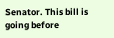Senator. This bill is going before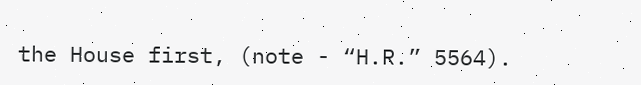the House first, (note - “H.R.” 5564).